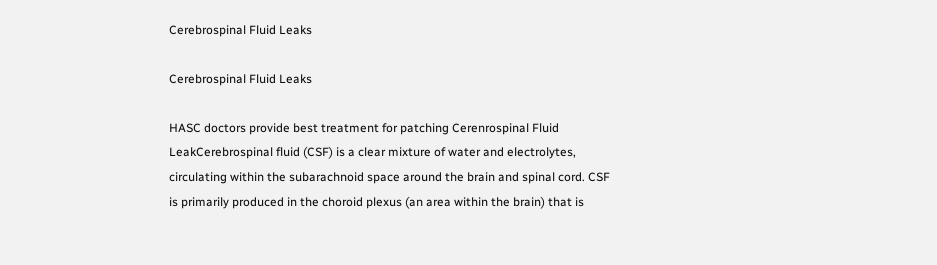Cerebrospinal Fluid Leaks

Cerebrospinal Fluid Leaks

HASC doctors provide best treatment for patching Cerenrospinal Fluid LeakCerebrospinal fluid (CSF) is a clear mixture of water and electrolytes, circulating within the subarachnoid space around the brain and spinal cord. CSF is primarily produced in the choroid plexus (an area within the brain) that is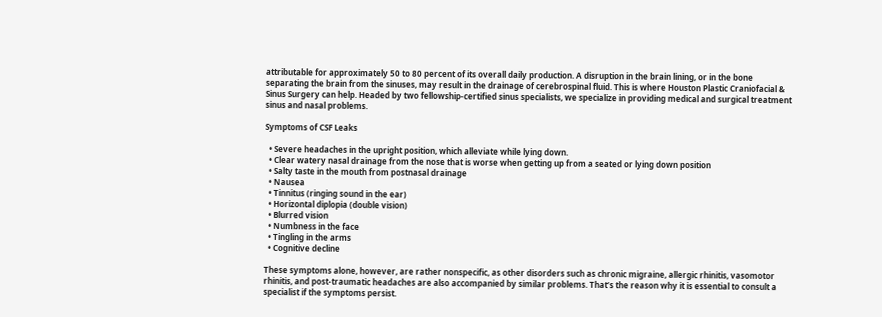attributable for approximately 50 to 80 percent of its overall daily production. A disruption in the brain lining, or in the bone separating the brain from the sinuses, may result in the drainage of cerebrospinal fluid. This is where Houston Plastic Craniofacial & Sinus Surgery can help. Headed by two fellowship-certified sinus specialists, we specialize in providing medical and surgical treatment sinus and nasal problems.

Symptoms of CSF Leaks

  • Severe headaches in the upright position, which alleviate while lying down.
  • Clear watery nasal drainage from the nose that is worse when getting up from a seated or lying down position
  • Salty taste in the mouth from postnasal drainage
  • Nausea
  • Tinnitus (ringing sound in the ear)
  • Horizontal diplopia (double vision)
  • Blurred vision
  • Numbness in the face
  • Tingling in the arms
  • Cognitive decline

These symptoms alone, however, are rather nonspecific, as other disorders such as chronic migraine, allergic rhinitis, vasomotor rhinitis, and post-traumatic headaches are also accompanied by similar problems. That’s the reason why it is essential to consult a specialist if the symptoms persist.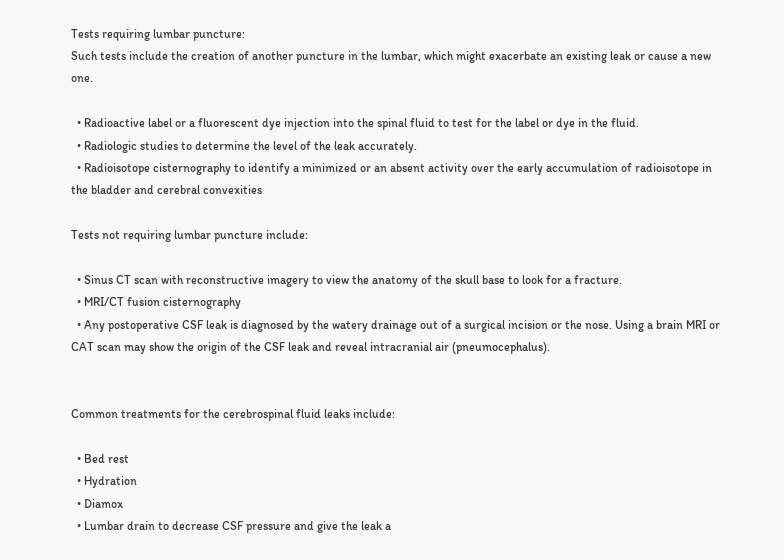Tests requiring lumbar puncture:
Such tests include the creation of another puncture in the lumbar, which might exacerbate an existing leak or cause a new one.

  • Radioactive label or a fluorescent dye injection into the spinal fluid to test for the label or dye in the fluid.
  • Radiologic studies to determine the level of the leak accurately.
  • Radioisotope cisternography to identify a minimized or an absent activity over the early accumulation of radioisotope in the bladder and cerebral convexities

Tests not requiring lumbar puncture include:

  • Sinus CT scan with reconstructive imagery to view the anatomy of the skull base to look for a fracture.
  • MRI/CT fusion cisternography
  • Any postoperative CSF leak is diagnosed by the watery drainage out of a surgical incision or the nose. Using a brain MRI or CAT scan may show the origin of the CSF leak and reveal intracranial air (pneumocephalus).


Common treatments for the cerebrospinal fluid leaks include:

  • Bed rest
  • Hydration
  • Diamox
  • Lumbar drain to decrease CSF pressure and give the leak a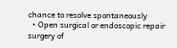chance to resolve spontaneously
  • Open surgical or endoscopic repair surgery of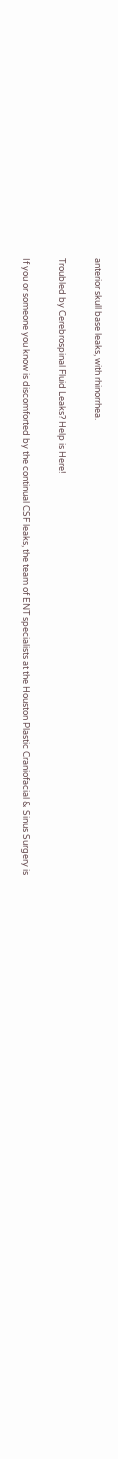anterior skull base leaks, with rhinorrhea.

Troubled by Cerebrospinal Fluid Leaks? Help is Here!

If you or someone you know is discomforted by the continual CSF leaks, the team of ENT specialists at the Houston Plastic Craniofacial & Sinus Surgery is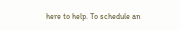here to help. To schedule an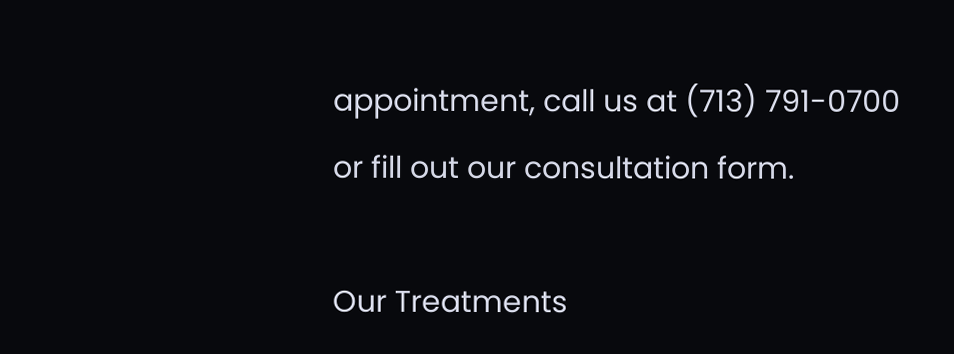appointment, call us at (713) 791-0700 or fill out our consultation form.

Our Treatments